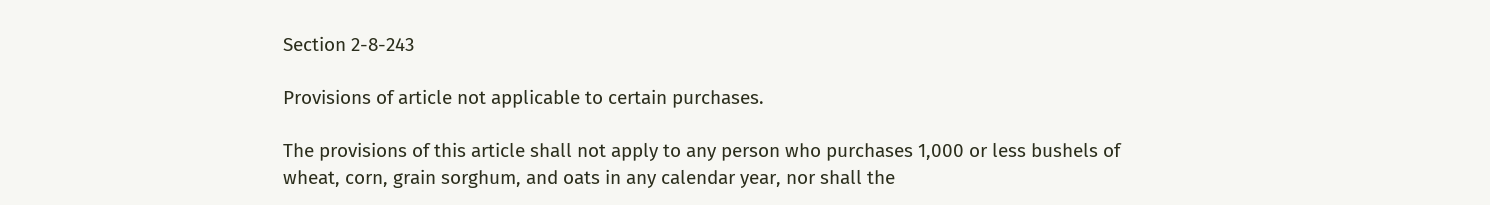Section 2-8-243

Provisions of article not applicable to certain purchases.

The provisions of this article shall not apply to any person who purchases 1,000 or less bushels of wheat, corn, grain sorghum, and oats in any calendar year, nor shall the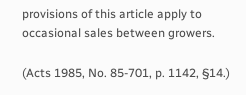provisions of this article apply to occasional sales between growers.

(Acts 1985, No. 85-701, p. 1142, §14.)